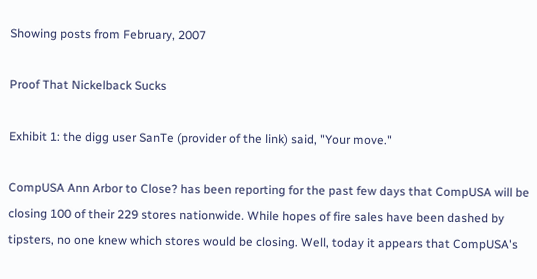Showing posts from February, 2007

Proof That Nickelback Sucks

Exhibit 1: the digg user SanTe (provider of the link) said, "Your move."

CompUSA Ann Arbor to Close? has been reporting for the past few days that CompUSA will be closing 100 of their 229 stores nationwide. While hopes of fire sales have been dashed by tipsters, no one knew which stores would be closing. Well, today it appears that CompUSA's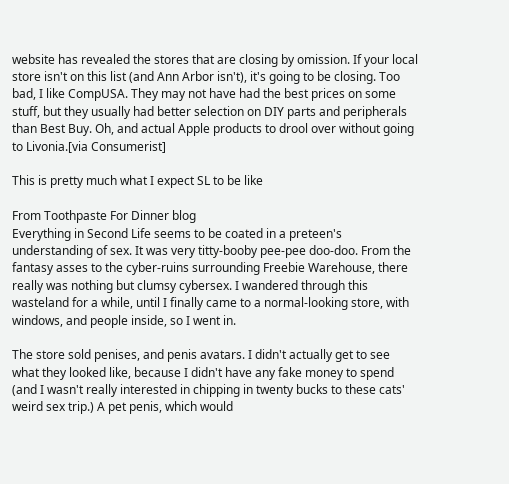website has revealed the stores that are closing by omission. If your local store isn't on this list (and Ann Arbor isn't), it's going to be closing. Too bad, I like CompUSA. They may not have had the best prices on some stuff, but they usually had better selection on DIY parts and peripherals than Best Buy. Oh, and actual Apple products to drool over without going to Livonia.[via Consumerist]

This is pretty much what I expect SL to be like

From Toothpaste For Dinner blog
Everything in Second Life seems to be coated in a preteen's understanding of sex. It was very titty-booby pee-pee doo-doo. From the fantasy asses to the cyber-ruins surrounding Freebie Warehouse, there really was nothing but clumsy cybersex. I wandered through this wasteland for a while, until I finally came to a normal-looking store, with windows, and people inside, so I went in.

The store sold penises, and penis avatars. I didn't actually get to see what they looked like, because I didn't have any fake money to spend (and I wasn't really interested in chipping in twenty bucks to these cats' weird sex trip.) A pet penis, which would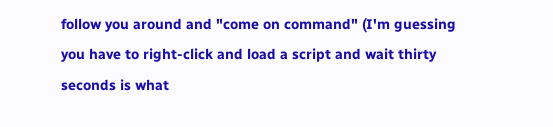follow you around and "come on command" (I'm guessing you have to right-click and load a script and wait thirty seconds is what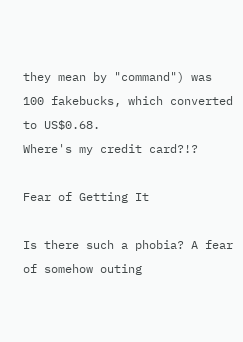they mean by "command") was 100 fakebucks, which converted to US$0.68.
Where's my credit card?!?

Fear of Getting It

Is there such a phobia? A fear of somehow outing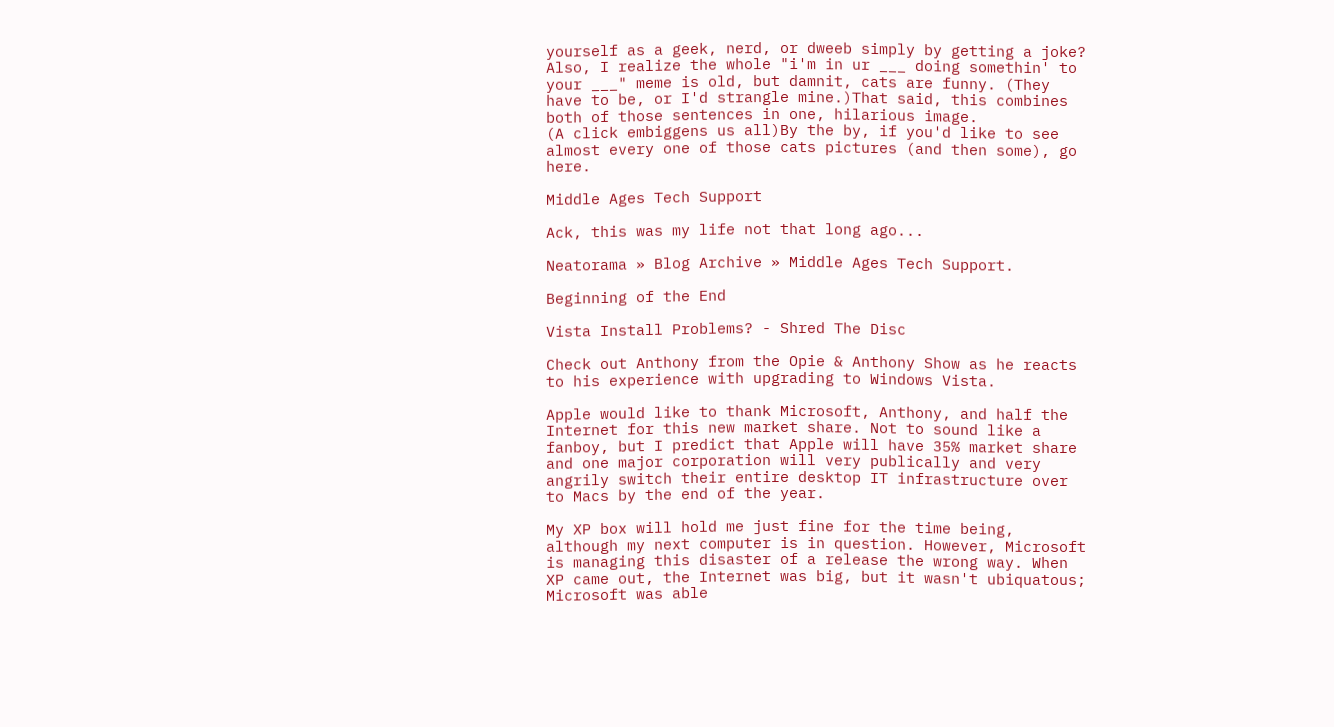yourself as a geek, nerd, or dweeb simply by getting a joke? Also, I realize the whole "i'm in ur ___ doing somethin' to your ___" meme is old, but damnit, cats are funny. (They have to be, or I'd strangle mine.)That said, this combines both of those sentences in one, hilarious image.
(A click embiggens us all)By the by, if you'd like to see almost every one of those cats pictures (and then some), go here.

Middle Ages Tech Support

Ack, this was my life not that long ago...

Neatorama » Blog Archive » Middle Ages Tech Support.

Beginning of the End

Vista Install Problems? - Shred The Disc

Check out Anthony from the Opie & Anthony Show as he reacts to his experience with upgrading to Windows Vista.

Apple would like to thank Microsoft, Anthony, and half the Internet for this new market share. Not to sound like a fanboy, but I predict that Apple will have 35% market share and one major corporation will very publically and very angrily switch their entire desktop IT infrastructure over to Macs by the end of the year.

My XP box will hold me just fine for the time being, although my next computer is in question. However, Microsoft is managing this disaster of a release the wrong way. When XP came out, the Internet was big, but it wasn't ubiquatous; Microsoft was able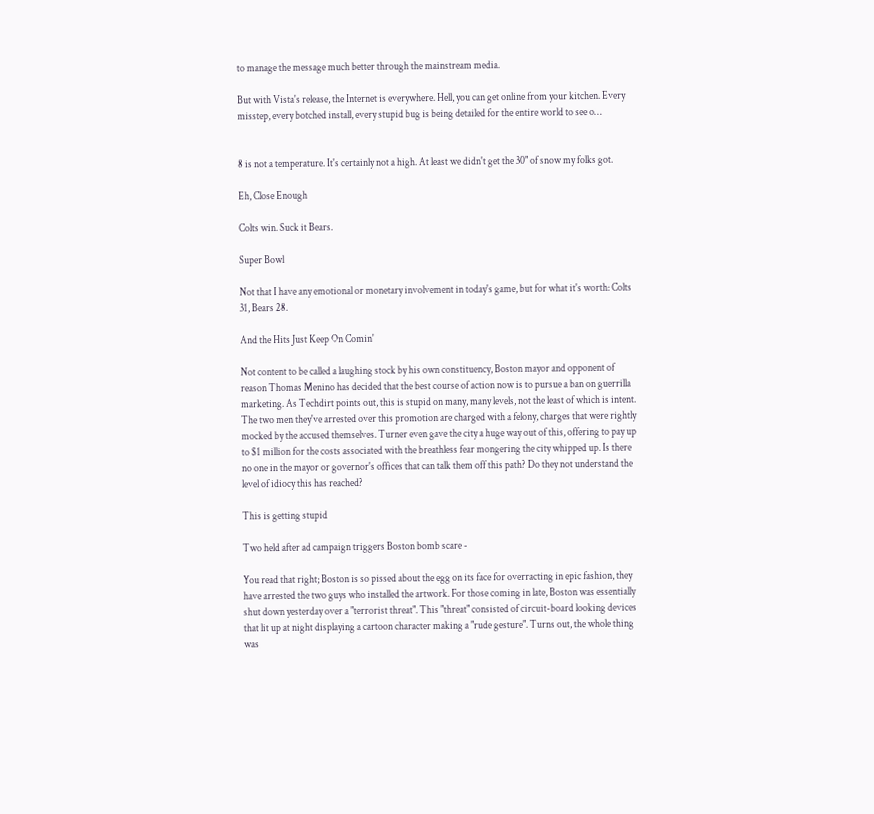to manage the message much better through the mainstream media.

But with Vista's release, the Internet is everywhere. Hell, you can get online from your kitchen. Every misstep, every botched install, every stupid bug is being detailed for the entire world to see o…


8 is not a temperature. It's certainly not a high. At least we didn't get the 30" of snow my folks got.

Eh, Close Enough

Colts win. Suck it Bears.

Super Bowl

Not that I have any emotional or monetary involvement in today's game, but for what it's worth: Colts 31, Bears 28.

And the Hits Just Keep On Comin'

Not content to be called a laughing stock by his own constituency, Boston mayor and opponent of reason Thomas Menino has decided that the best course of action now is to pursue a ban on guerrilla marketing. As Techdirt points out, this is stupid on many, many levels, not the least of which is intent. The two men they've arrested over this promotion are charged with a felony, charges that were rightly mocked by the accused themselves. Turner even gave the city a huge way out of this, offering to pay up to $1 million for the costs associated with the breathless fear mongering the city whipped up. Is there no one in the mayor or governor's offices that can talk them off this path? Do they not understand the level of idiocy this has reached?

This is getting stupid

Two held after ad campaign triggers Boston bomb scare -

You read that right; Boston is so pissed about the egg on its face for overracting in epic fashion, they have arrested the two guys who installed the artwork. For those coming in late, Boston was essentially shut down yesterday over a "terrorist threat". This "threat" consisted of circuit-board looking devices that lit up at night displaying a cartoon character making a "rude gesture". Turns out, the whole thing was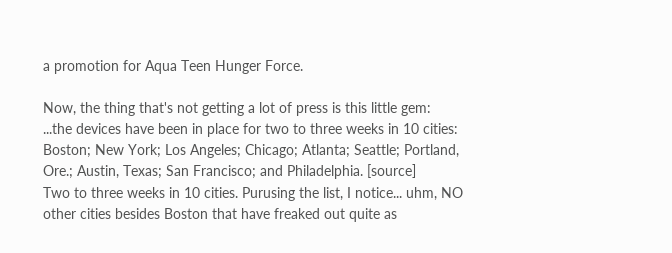a promotion for Aqua Teen Hunger Force.

Now, the thing that's not getting a lot of press is this little gem:
...the devices have been in place for two to three weeks in 10 cities: Boston; New York; Los Angeles; Chicago; Atlanta; Seattle; Portland, Ore.; Austin, Texas; San Francisco; and Philadelphia. [source]
Two to three weeks in 10 cities. Purusing the list, I notice... uhm, NO other cities besides Boston that have freaked out quite as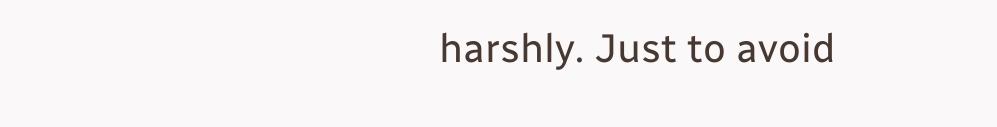harshly. Just to avoid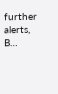further alerts, B…